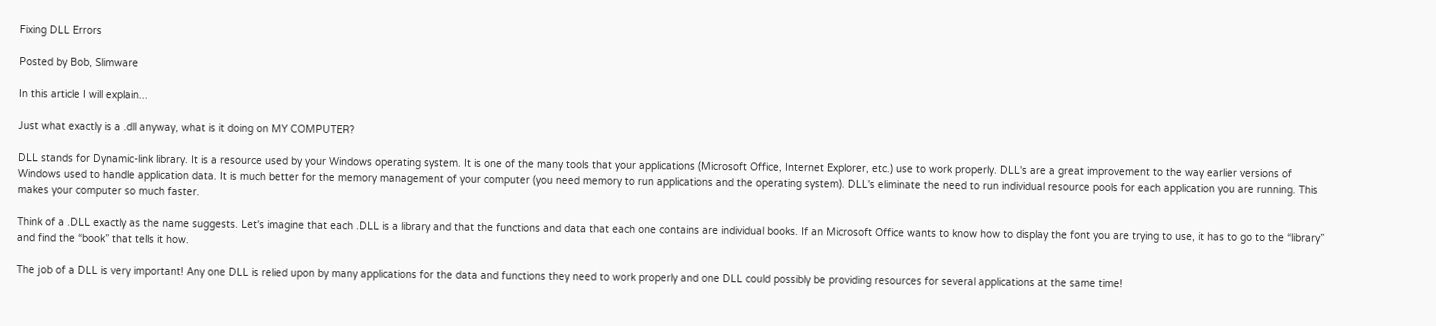Fixing DLL Errors

Posted by Bob, Slimware

In this article I will explain...

Just what exactly is a .dll anyway, what is it doing on MY COMPUTER?

DLL stands for Dynamic-link library. It is a resource used by your Windows operating system. It is one of the many tools that your applications (Microsoft Office, Internet Explorer, etc.) use to work properly. DLL's are a great improvement to the way earlier versions of Windows used to handle application data. It is much better for the memory management of your computer (you need memory to run applications and the operating system). DLL's eliminate the need to run individual resource pools for each application you are running. This makes your computer so much faster.

Think of a .DLL exactly as the name suggests. Let's imagine that each .DLL is a library and that the functions and data that each one contains are individual books. If an Microsoft Office wants to know how to display the font you are trying to use, it has to go to the “library” and find the “book” that tells it how.

The job of a DLL is very important! Any one DLL is relied upon by many applications for the data and functions they need to work properly and one DLL could possibly be providing resources for several applications at the same time!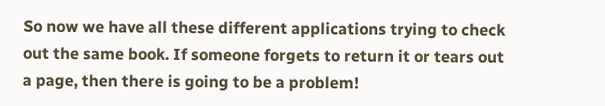So now we have all these different applications trying to check out the same book. If someone forgets to return it or tears out a page, then there is going to be a problem!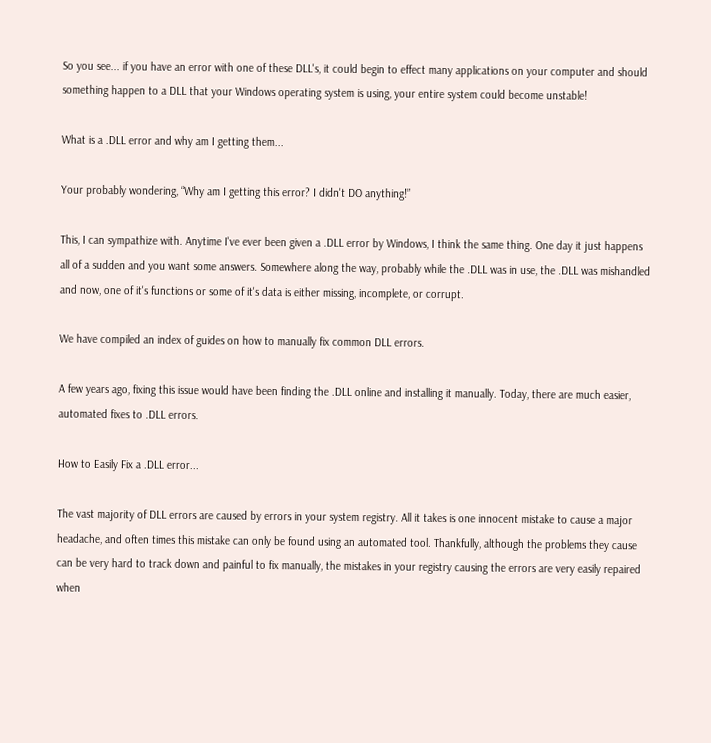So you see... if you have an error with one of these DLL's, it could begin to effect many applications on your computer and should something happen to a DLL that your Windows operating system is using, your entire system could become unstable!

What is a .DLL error and why am I getting them...

Your probably wondering, “Why am I getting this error? I didn't DO anything!”

This, I can sympathize with. Anytime I've ever been given a .DLL error by Windows, I think the same thing. One day it just happens all of a sudden and you want some answers. Somewhere along the way, probably while the .DLL was in use, the .DLL was mishandled and now, one of it's functions or some of it's data is either missing, incomplete, or corrupt.

We have compiled an index of guides on how to manually fix common DLL errors.

A few years ago, fixing this issue would have been finding the .DLL online and installing it manually. Today, there are much easier, automated fixes to .DLL errors.

How to Easily Fix a .DLL error...

The vast majority of DLL errors are caused by errors in your system registry. All it takes is one innocent mistake to cause a major headache, and often times this mistake can only be found using an automated tool. Thankfully, although the problems they cause can be very hard to track down and painful to fix manually, the mistakes in your registry causing the errors are very easily repaired when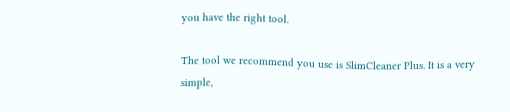you have the right tool.

The tool we recommend you use is SlimCleaner Plus. It is a very simple,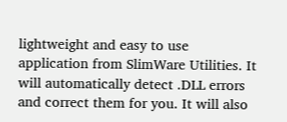lightweight and easy to use application from SlimWare Utilities. It will automatically detect .DLL errors and correct them for you. It will also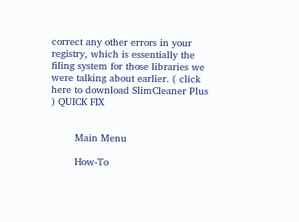correct any other errors in your registry, which is essentially the filing system for those libraries we were talking about earlier. ( click here to download SlimCleaner Plus ) QUICK FIX


        Main Menu

        How-To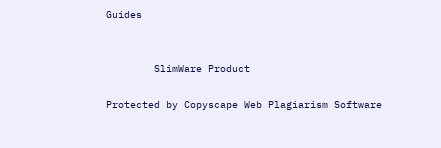Guides


        SlimWare Product

Protected by Copyscape Web Plagiarism Software